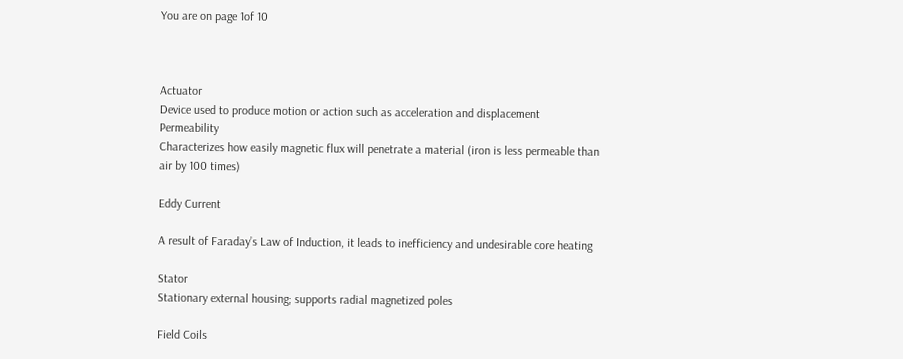You are on page 1of 10



Actuator
Device used to produce motion or action such as acceleration and displacement
Permeability
Characterizes how easily magnetic flux will penetrate a material (iron is less permeable than
air by 100 times)

Eddy Current

A result of Faraday’s Law of Induction, it leads to inefficiency and undesirable core heating

Stator
Stationary external housing; supports radial magnetized poles

Field Coils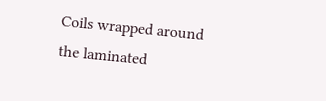Coils wrapped around the laminated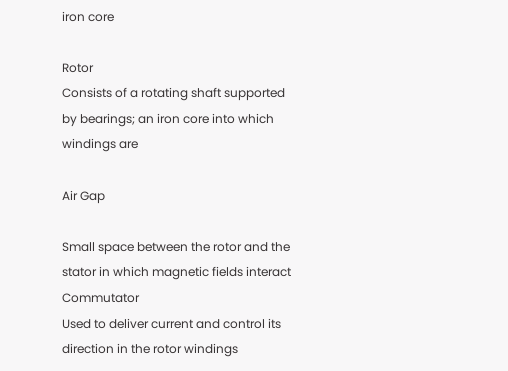iron core

Rotor
Consists of a rotating shaft supported by bearings; an iron core into which windings are

Air Gap

Small space between the rotor and the stator in which magnetic fields interact
Commutator
Used to deliver current and control its direction in the rotor windings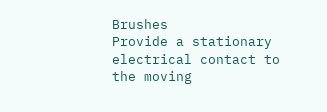Brushes
Provide a stationary electrical contact to the moving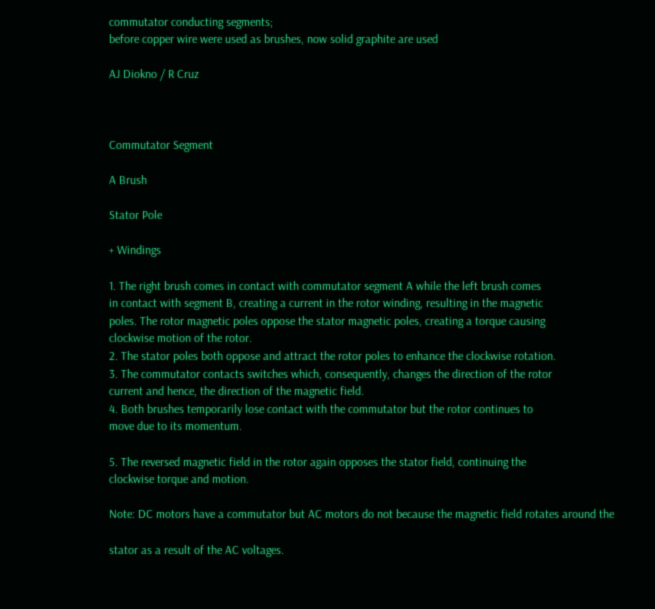commutator conducting segments;
before copper wire were used as brushes, now solid graphite are used

AJ Diokno / R Cruz



Commutator Segment

A Brush

Stator Pole

+ Windings

1. The right brush comes in contact with commutator segment A while the left brush comes
in contact with segment B, creating a current in the rotor winding, resulting in the magnetic
poles. The rotor magnetic poles oppose the stator magnetic poles, creating a torque causing
clockwise motion of the rotor.
2. The stator poles both oppose and attract the rotor poles to enhance the clockwise rotation.
3. The commutator contacts switches which, consequently, changes the direction of the rotor
current and hence, the direction of the magnetic field.
4. Both brushes temporarily lose contact with the commutator but the rotor continues to
move due to its momentum.

5. The reversed magnetic field in the rotor again opposes the stator field, continuing the
clockwise torque and motion.

Note: DC motors have a commutator but AC motors do not because the magnetic field rotates around the

stator as a result of the AC voltages.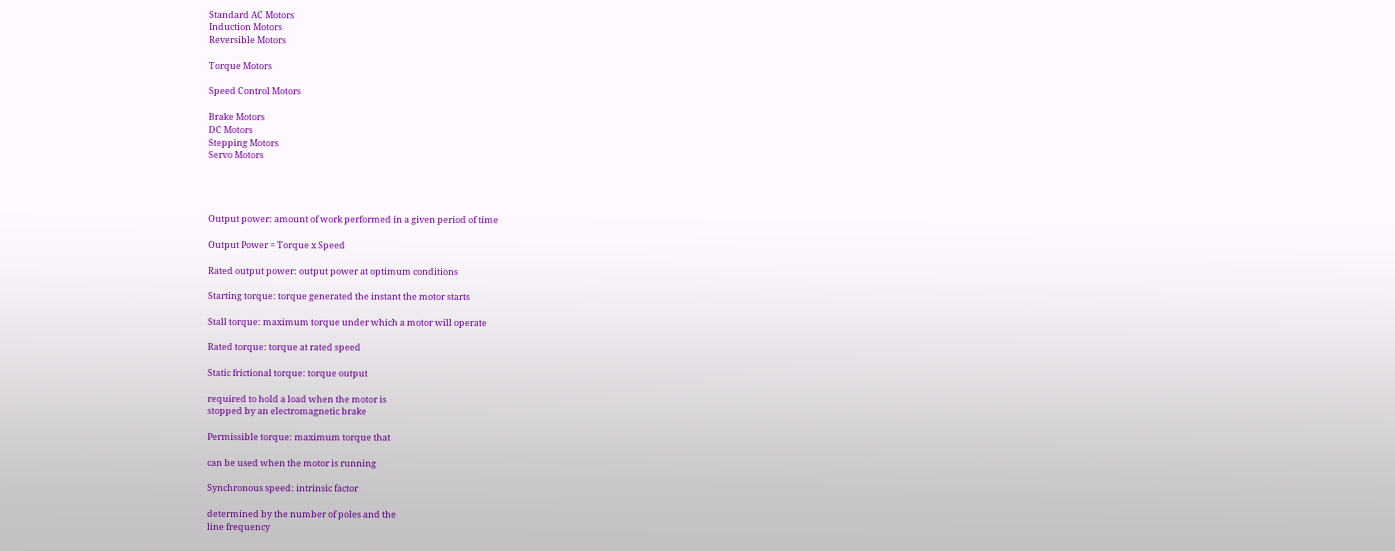Standard AC Motors
Induction Motors
Reversible Motors

Torque Motors

Speed Control Motors

Brake Motors
DC Motors
Stepping Motors
Servo Motors




Output power: amount of work performed in a given period of time

Output Power = Torque x Speed

Rated output power: output power at optimum conditions

Starting torque: torque generated the instant the motor starts

Stall torque: maximum torque under which a motor will operate

Rated torque: torque at rated speed

Static frictional torque: torque output

required to hold a load when the motor is
stopped by an electromagnetic brake

Permissible torque: maximum torque that

can be used when the motor is running

Synchronous speed: intrinsic factor

determined by the number of poles and the
line frequency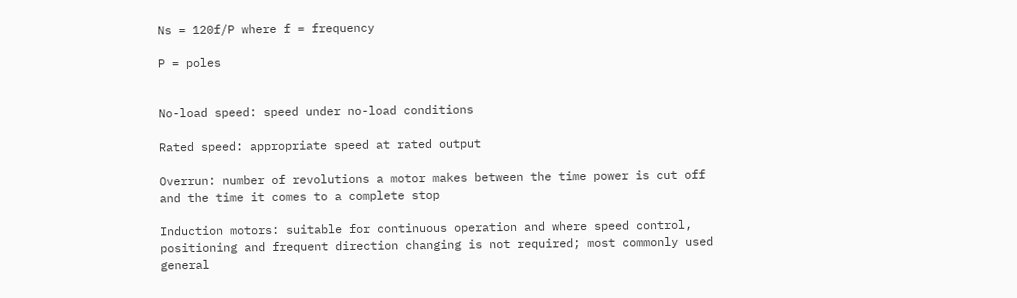Ns = 120f/P where f = frequency

P = poles


No-load speed: speed under no-load conditions

Rated speed: appropriate speed at rated output

Overrun: number of revolutions a motor makes between the time power is cut off
and the time it comes to a complete stop

Induction motors: suitable for continuous operation and where speed control,
positioning and frequent direction changing is not required; most commonly used general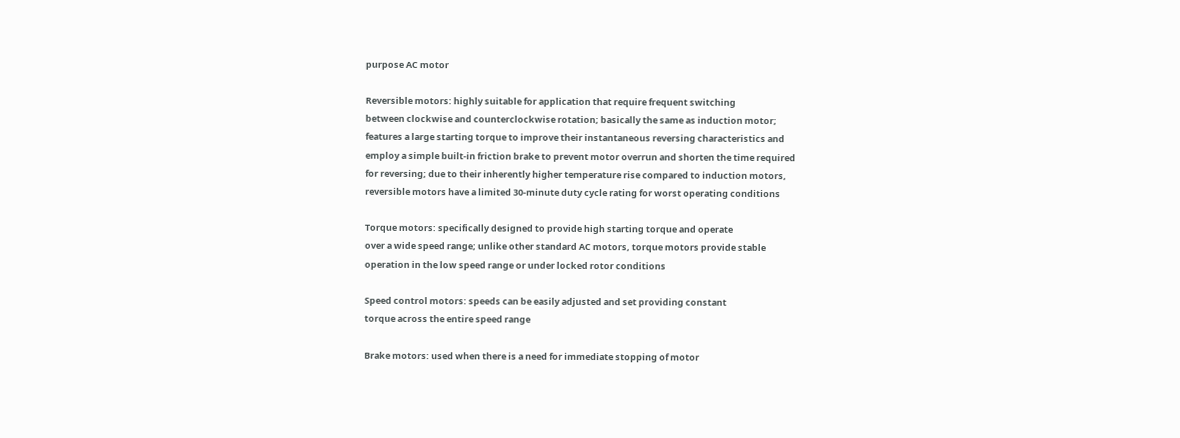purpose AC motor

Reversible motors: highly suitable for application that require frequent switching
between clockwise and counterclockwise rotation; basically the same as induction motor;
features a large starting torque to improve their instantaneous reversing characteristics and
employ a simple built-in friction brake to prevent motor overrun and shorten the time required
for reversing; due to their inherently higher temperature rise compared to induction motors,
reversible motors have a limited 30-minute duty cycle rating for worst operating conditions

Torque motors: specifically designed to provide high starting torque and operate
over a wide speed range; unlike other standard AC motors, torque motors provide stable
operation in the low speed range or under locked rotor conditions

Speed control motors: speeds can be easily adjusted and set providing constant
torque across the entire speed range

Brake motors: used when there is a need for immediate stopping of motor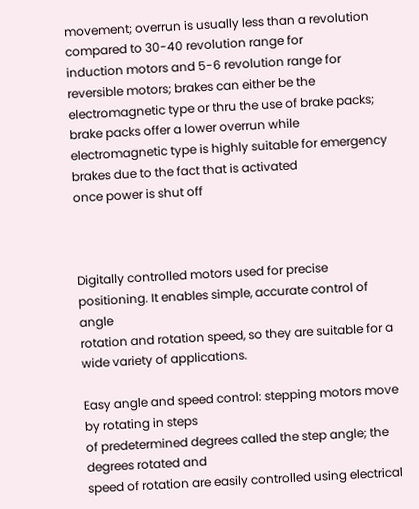movement; overrun is usually less than a revolution compared to 30-40 revolution range for
induction motors and 5-6 revolution range for reversible motors; brakes can either be the
electromagnetic type or thru the use of brake packs; brake packs offer a lower overrun while
electromagnetic type is highly suitable for emergency brakes due to the fact that is activated
once power is shut off



Digitally controlled motors used for precise positioning. It enables simple, accurate control of angle
rotation and rotation speed, so they are suitable for a wide variety of applications.

Easy angle and speed control: stepping motors move by rotating in steps
of predetermined degrees called the step angle; the degrees rotated and
speed of rotation are easily controlled using electrical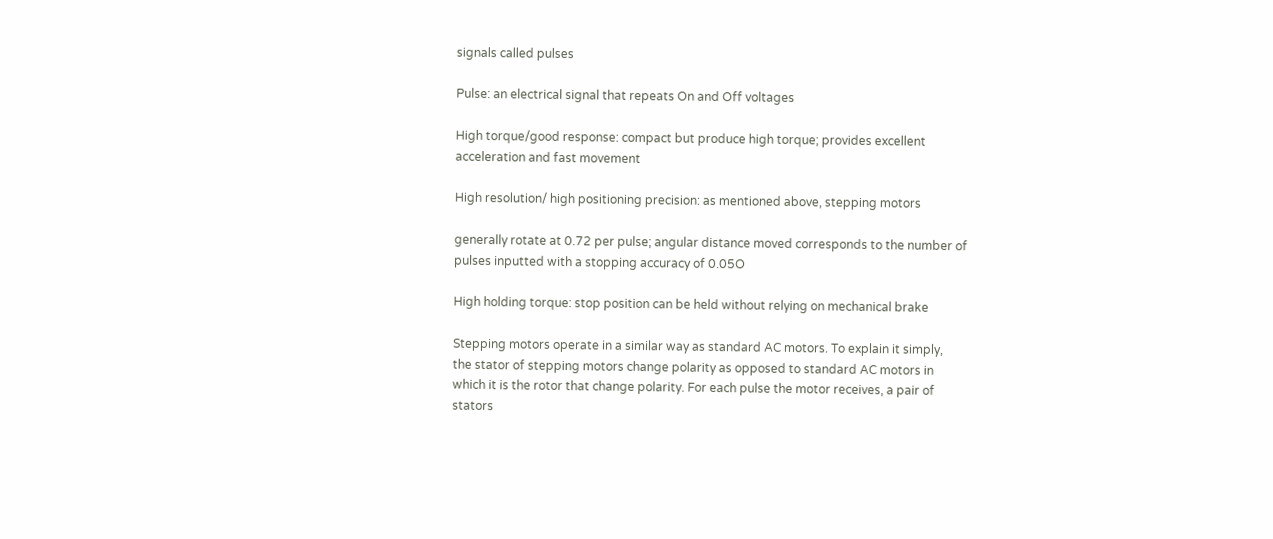signals called pulses

Pulse: an electrical signal that repeats On and Off voltages

High torque/good response: compact but produce high torque; provides excellent
acceleration and fast movement

High resolution/ high positioning precision: as mentioned above, stepping motors

generally rotate at 0.72 per pulse; angular distance moved corresponds to the number of
pulses inputted with a stopping accuracy of 0.05O

High holding torque: stop position can be held without relying on mechanical brake

Stepping motors operate in a similar way as standard AC motors. To explain it simply,
the stator of stepping motors change polarity as opposed to standard AC motors in
which it is the rotor that change polarity. For each pulse the motor receives, a pair of
stators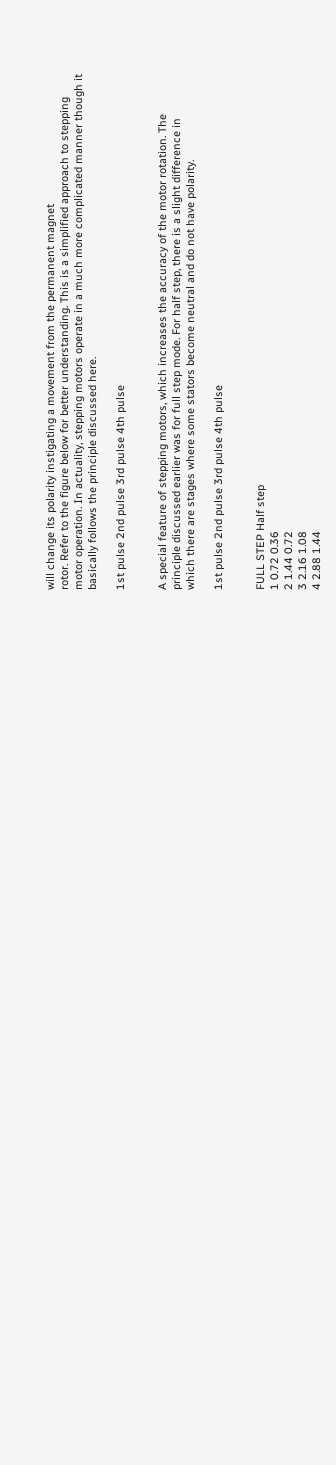will change its polarity instigating a movement from the permanent magnet
rotor. Refer to the figure below for better understanding. This is a simplified approach to stepping
motor operation. In actuality, stepping motors operate in a much more complicated manner though it
basically follows the principle discussed here.

1st pulse 2nd pulse 3rd pulse 4th pulse


A special feature of stepping motors, which increases the accuracy of the motor rotation. The
principle discussed earlier was for full step mode. For half step, there is a slight difference in
which there are stages where some stators become neutral and do not have polarity.

1st pulse 2nd pulse 3rd pulse 4th pulse


FULL STEP Half step
1 0.72 0.36
2 1.44 0.72
3 2.16 1.08
4 2.88 1.44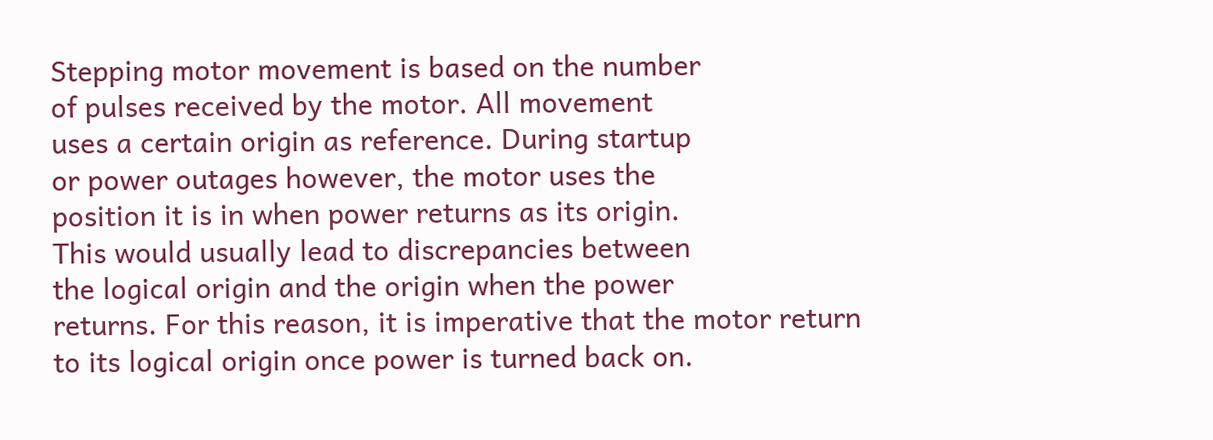Stepping motor movement is based on the number
of pulses received by the motor. All movement
uses a certain origin as reference. During startup
or power outages however, the motor uses the
position it is in when power returns as its origin.
This would usually lead to discrepancies between
the logical origin and the origin when the power
returns. For this reason, it is imperative that the motor return
to its logical origin once power is turned back on.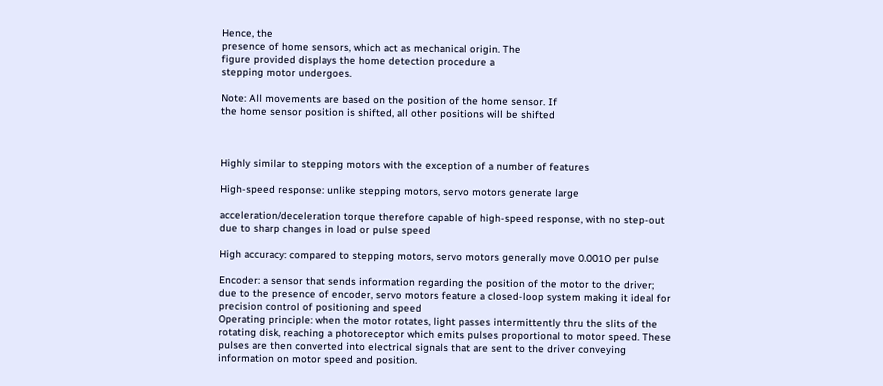Hence, the
presence of home sensors, which act as mechanical origin. The
figure provided displays the home detection procedure a
stepping motor undergoes.

Note: All movements are based on the position of the home sensor. If
the home sensor position is shifted, all other positions will be shifted



Highly similar to stepping motors with the exception of a number of features

High-speed response: unlike stepping motors, servo motors generate large

acceleration/deceleration torque therefore capable of high-speed response, with no step-out
due to sharp changes in load or pulse speed

High accuracy: compared to stepping motors, servo motors generally move 0.001O per pulse

Encoder: a sensor that sends information regarding the position of the motor to the driver;
due to the presence of encoder, servo motors feature a closed-loop system making it ideal for
precision control of positioning and speed
Operating principle: when the motor rotates, light passes intermittently thru the slits of the
rotating disk, reaching a photoreceptor which emits pulses proportional to motor speed. These
pulses are then converted into electrical signals that are sent to the driver conveying
information on motor speed and position.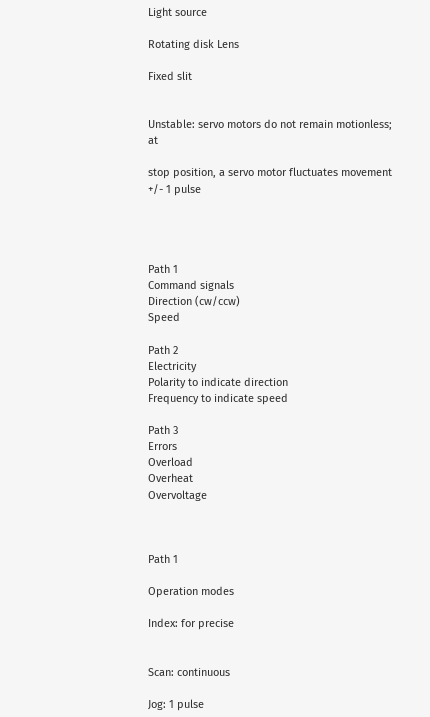Light source

Rotating disk Lens

Fixed slit


Unstable: servo motors do not remain motionless; at

stop position, a servo motor fluctuates movement +/- 1 pulse




Path 1
Command signals
Direction (cw/ccw)
Speed

Path 2
Electricity
Polarity to indicate direction
Frequency to indicate speed

Path 3
Errors
Overload
Overheat
Overvoltage



Path 1

Operation modes

Index: for precise


Scan: continuous

Jog: 1 pulse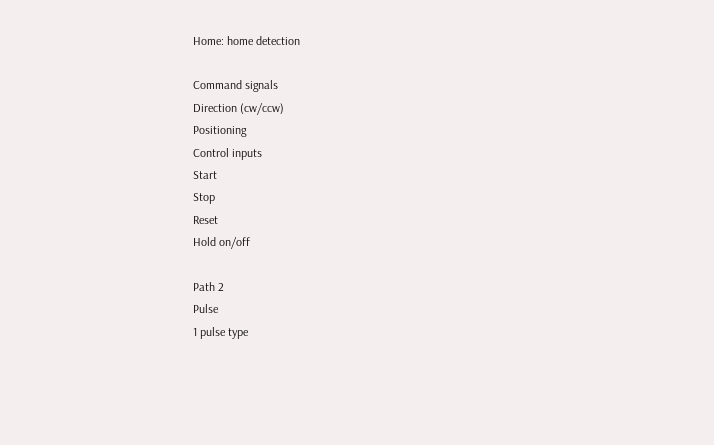Home: home detection

Command signals
Direction (cw/ccw)
Positioning
Control inputs
Start
Stop
Reset
Hold on/off

Path 2
Pulse
1 pulse type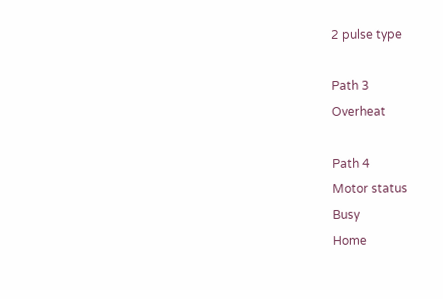2 pulse type

Path 3
Overheat

Path 4
Motor status
Busy
Home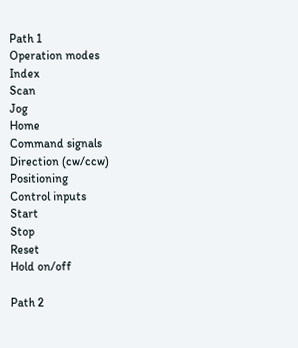Path 1
Operation modes
Index
Scan
Jog
Home
Command signals
Direction (cw/ccw)
Positioning
Control inputs
Start
Stop
Reset
Hold on/off

Path 2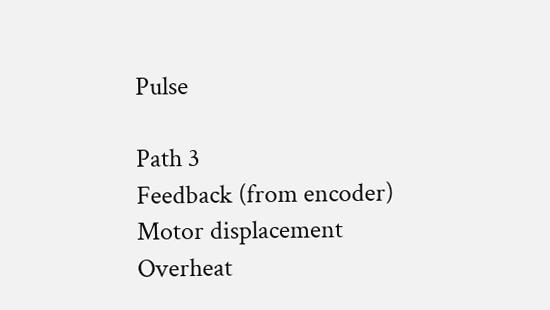Pulse

Path 3
Feedback (from encoder)
Motor displacement
Overheat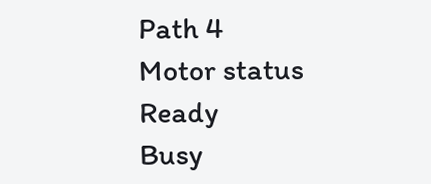Path 4
Motor status
Ready
Busy